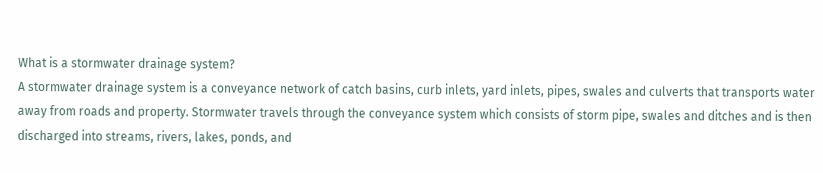What is a stormwater drainage system?
A stormwater drainage system is a conveyance network of catch basins, curb inlets, yard inlets, pipes, swales and culverts that transports water away from roads and property. Stormwater travels through the conveyance system which consists of storm pipe, swales and ditches and is then discharged into streams, rivers, lakes, ponds, and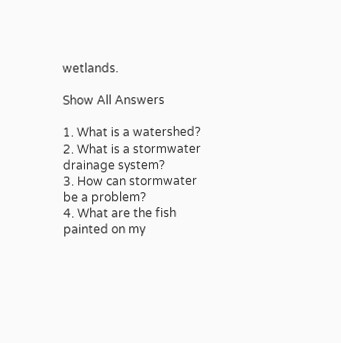wetlands.

Show All Answers

1. What is a watershed?
2. What is a stormwater drainage system?
3. How can stormwater be a problem?
4. What are the fish painted on my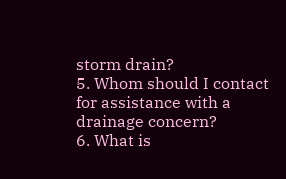storm drain?
5. Whom should I contact for assistance with a drainage concern?
6. What is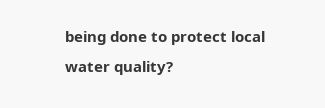being done to protect local water quality?